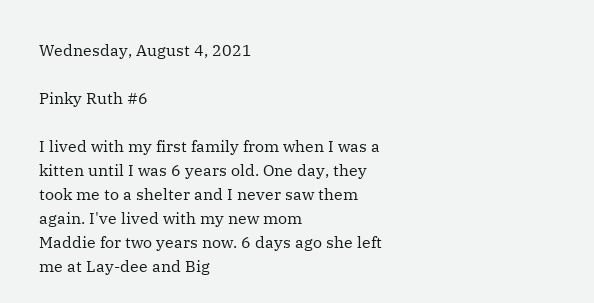Wednesday, August 4, 2021

Pinky Ruth #6

I lived with my first family from when I was a kitten until I was 6 years old. One day, they took me to a shelter and I never saw them again. I've lived with my new mom
Maddie for two years now. 6 days ago she left me at Lay-dee and Big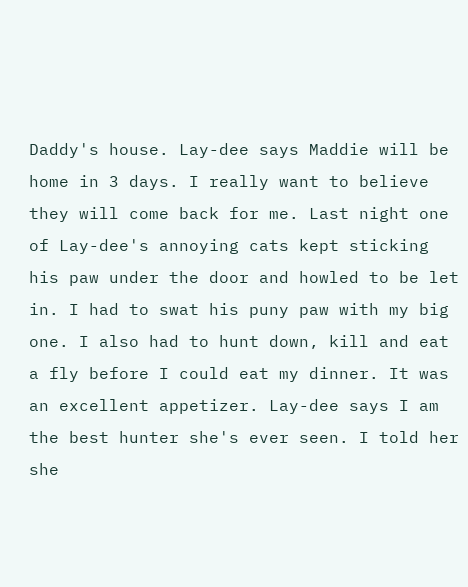Daddy's house. Lay-dee says Maddie will be home in 3 days. I really want to believe they will come back for me. Last night one of Lay-dee's annoying cats kept sticking his paw under the door and howled to be let in. I had to swat his puny paw with my big one. I also had to hunt down, kill and eat a fly before I could eat my dinner. It was an excellent appetizer. Lay-dee says I am the best hunter she's ever seen. I told her she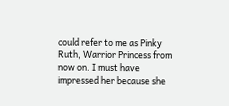could refer to me as Pinky Ruth, Warrior Princess from now on. I must have impressed her because she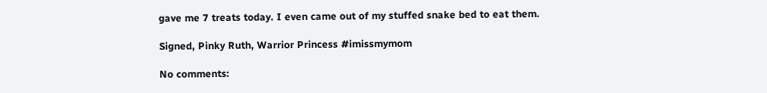gave me 7 treats today. I even came out of my stuffed snake bed to eat them.

Signed, Pinky Ruth, Warrior Princess #imissmymom

No comments: